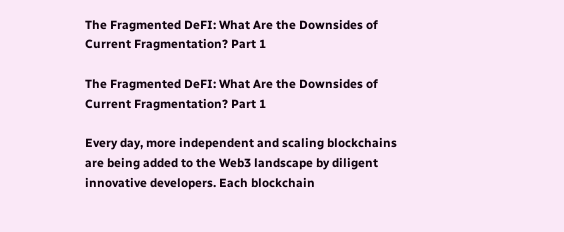The Fragmented DeFI: What Are the Downsides of Current Fragmentation? Part 1

The Fragmented DeFI: What Are the Downsides of Current Fragmentation? Part 1

Every day, more independent and scaling blockchains are being added to the Web3 landscape by diligent innovative developers. Each blockchain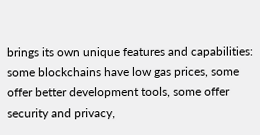brings its own unique features and capabilities: some blockchains have low gas prices, some offer better development tools, some offer security and privacy,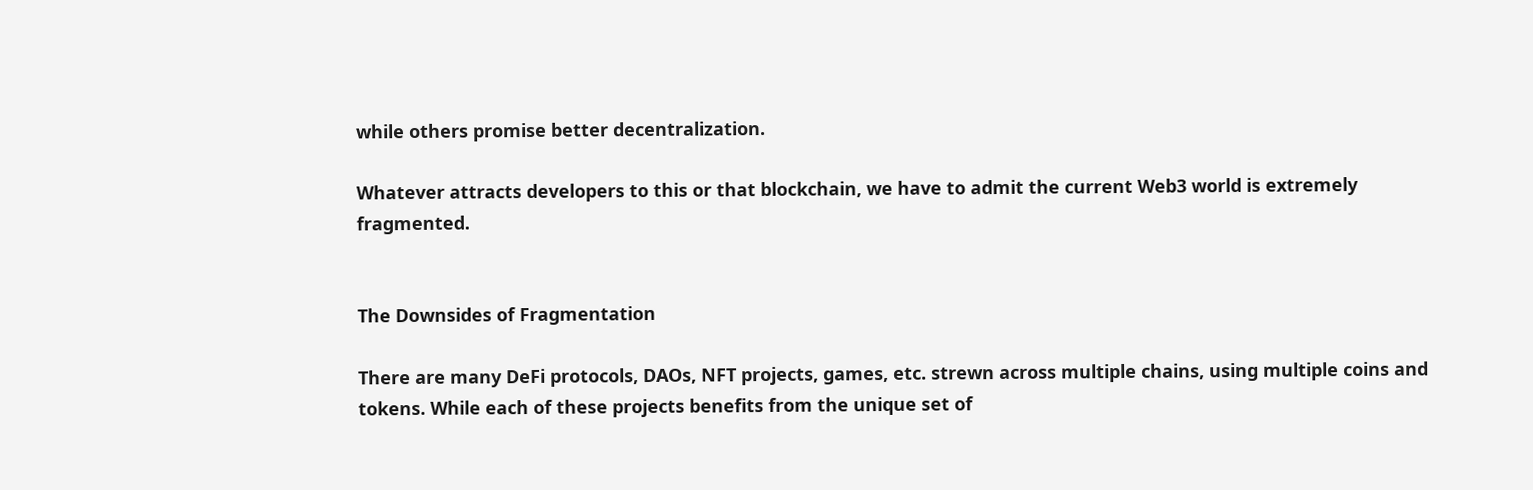while others promise better decentralization.

Whatever attracts developers to this or that blockchain, we have to admit the current Web3 world is extremely fragmented.


The Downsides of Fragmentation

There are many DeFi protocols, DAOs, NFT projects, games, etc. strewn across multiple chains, using multiple coins and tokens. While each of these projects benefits from the unique set of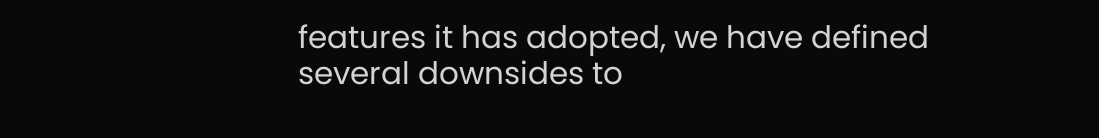features it has adopted, we have defined several downsides to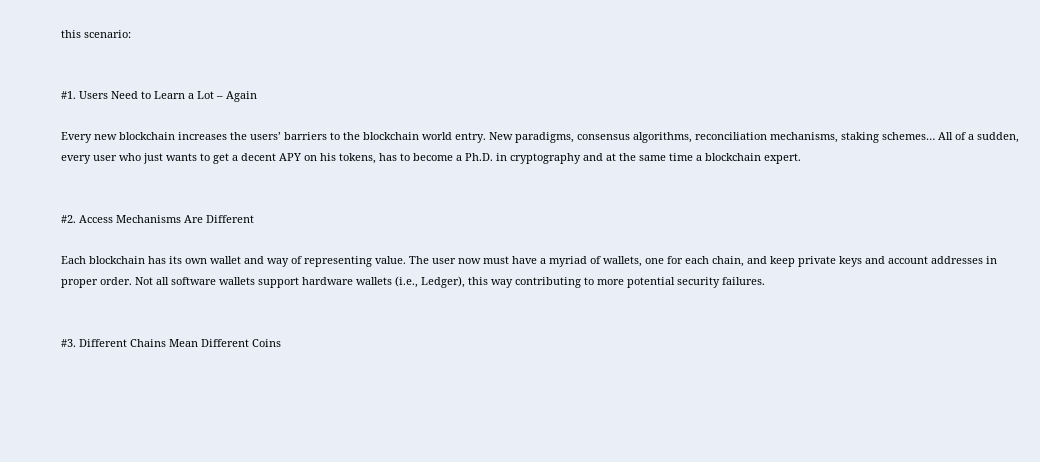this scenario:


#1. Users Need to Learn a Lot – Again

Every new blockchain increases the users’ barriers to the blockchain world entry. New paradigms, consensus algorithms, reconciliation mechanisms, staking schemes… All of a sudden, every user who just wants to get a decent APY on his tokens, has to become a Ph.D. in cryptography and at the same time a blockchain expert.


#2. Access Mechanisms Are Different

Each blockchain has its own wallet and way of representing value. The user now must have a myriad of wallets, one for each chain, and keep private keys and account addresses in proper order. Not all software wallets support hardware wallets (i.e., Ledger), this way contributing to more potential security failures.


#3. Different Chains Mean Different Coins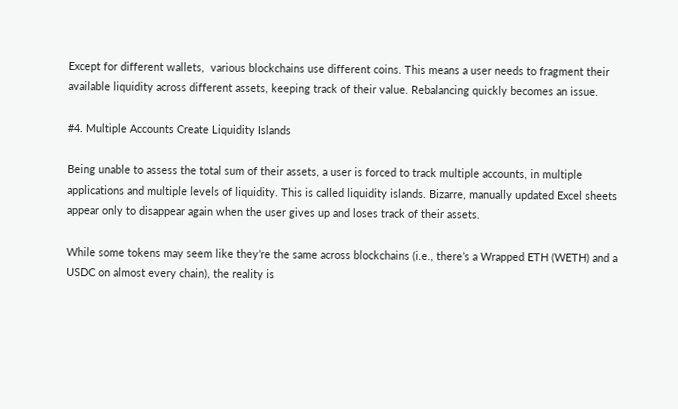Except for different wallets,  various blockchains use different coins. This means a user needs to fragment their available liquidity across different assets, keeping track of their value. Rebalancing quickly becomes an issue.

#4. Multiple Accounts Create Liquidity Islands

Being unable to assess the total sum of their assets, a user is forced to track multiple accounts, in multiple applications and multiple levels of liquidity. This is called liquidity islands. Bizarre, manually updated Excel sheets appear only to disappear again when the user gives up and loses track of their assets.

While some tokens may seem like they’re the same across blockchains (i.e., there’s a Wrapped ETH (WETH) and a USDC on almost every chain), the reality is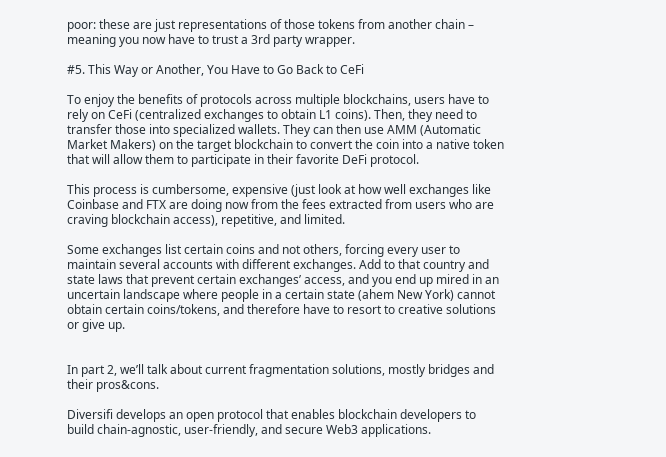poor: these are just representations of those tokens from another chain – meaning you now have to trust a 3rd party wrapper.

#5. This Way or Another, You Have to Go Back to CeFi

To enjoy the benefits of protocols across multiple blockchains, users have to rely on CeFi (centralized exchanges to obtain L1 coins). Then, they need to transfer those into specialized wallets. They can then use AMM (Automatic Market Makers) on the target blockchain to convert the coin into a native token that will allow them to participate in their favorite DeFi protocol.

This process is cumbersome, expensive (just look at how well exchanges like Coinbase and FTX are doing now from the fees extracted from users who are craving blockchain access), repetitive, and limited.

Some exchanges list certain coins and not others, forcing every user to maintain several accounts with different exchanges. Add to that country and state laws that prevent certain exchanges’ access, and you end up mired in an uncertain landscape where people in a certain state (ahem New York) cannot obtain certain coins/tokens, and therefore have to resort to creative solutions or give up.


In part 2, we’ll talk about current fragmentation solutions, mostly bridges and their pros&cons.

Diversifi develops an open protocol that enables blockchain developers to build chain-agnostic, user-friendly, and secure Web3 applications.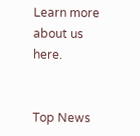Learn more about us here.


Top News